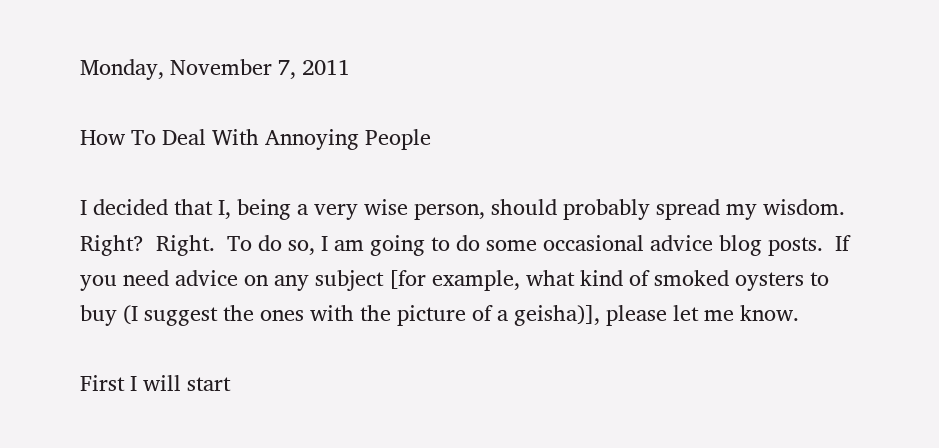Monday, November 7, 2011

How To Deal With Annoying People

I decided that I, being a very wise person, should probably spread my wisdom.  Right?  Right.  To do so, I am going to do some occasional advice blog posts.  If you need advice on any subject [for example, what kind of smoked oysters to buy (I suggest the ones with the picture of a geisha)], please let me know.

First I will start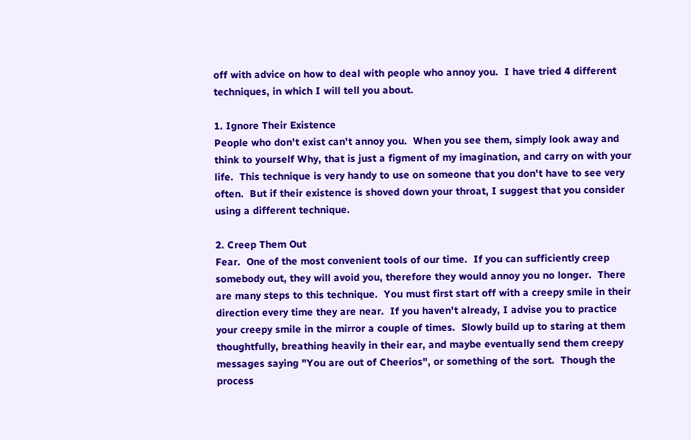off with advice on how to deal with people who annoy you.  I have tried 4 different techniques, in which I will tell you about.

1. Ignore Their Existence
People who don't exist can't annoy you.  When you see them, simply look away and think to yourself Why, that is just a figment of my imagination, and carry on with your life.  This technique is very handy to use on someone that you don't have to see very often.  But if their existence is shoved down your throat, I suggest that you consider using a different technique.

2. Creep Them Out
Fear.  One of the most convenient tools of our time.  If you can sufficiently creep somebody out, they will avoid you, therefore they would annoy you no longer.  There are many steps to this technique.  You must first start off with a creepy smile in their direction every time they are near.  If you haven't already, I advise you to practice your creepy smile in the mirror a couple of times.  Slowly build up to staring at them thoughtfully, breathing heavily in their ear, and maybe eventually send them creepy messages saying "You are out of Cheerios", or something of the sort.  Though the process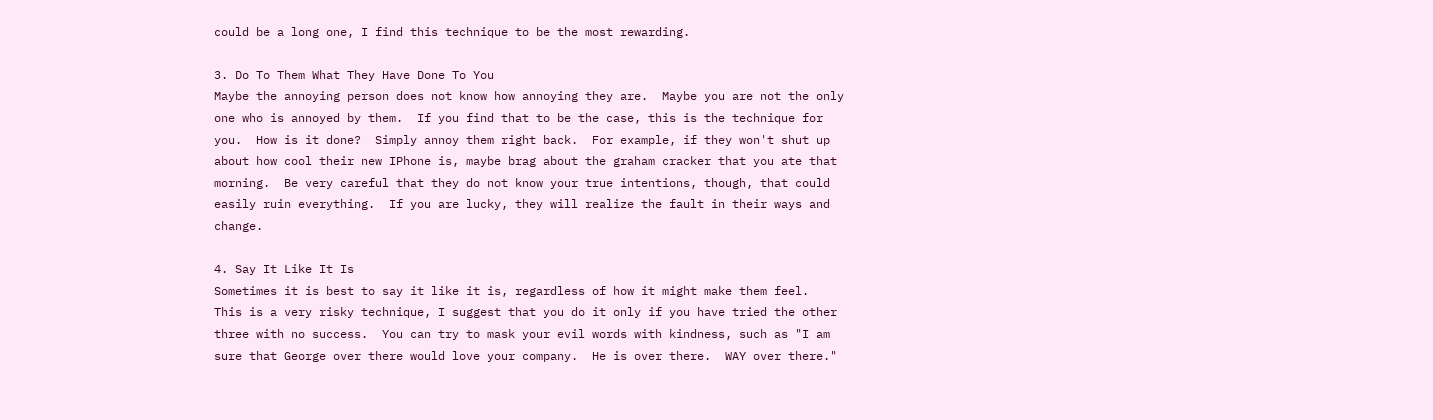could be a long one, I find this technique to be the most rewarding.

3. Do To Them What They Have Done To You
Maybe the annoying person does not know how annoying they are.  Maybe you are not the only one who is annoyed by them.  If you find that to be the case, this is the technique for you.  How is it done?  Simply annoy them right back.  For example, if they won't shut up about how cool their new IPhone is, maybe brag about the graham cracker that you ate that morning.  Be very careful that they do not know your true intentions, though, that could easily ruin everything.  If you are lucky, they will realize the fault in their ways and change.

4. Say It Like It Is
Sometimes it is best to say it like it is, regardless of how it might make them feel.  This is a very risky technique, I suggest that you do it only if you have tried the other three with no success.  You can try to mask your evil words with kindness, such as "I am sure that George over there would love your company.  He is over there.  WAY over there."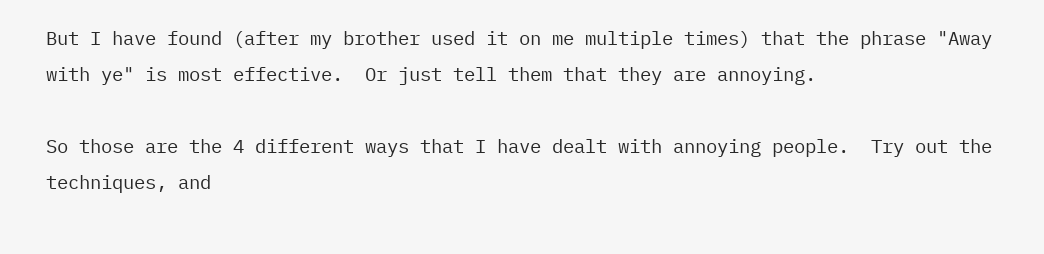But I have found (after my brother used it on me multiple times) that the phrase "Away with ye" is most effective.  Or just tell them that they are annoying.

So those are the 4 different ways that I have dealt with annoying people.  Try out the techniques, and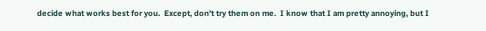decide what works best for you.  Except, don't try them on me.  I know that I am pretty annoying, but I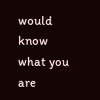would know what you are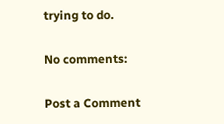trying to do.

No comments:

Post a Comment